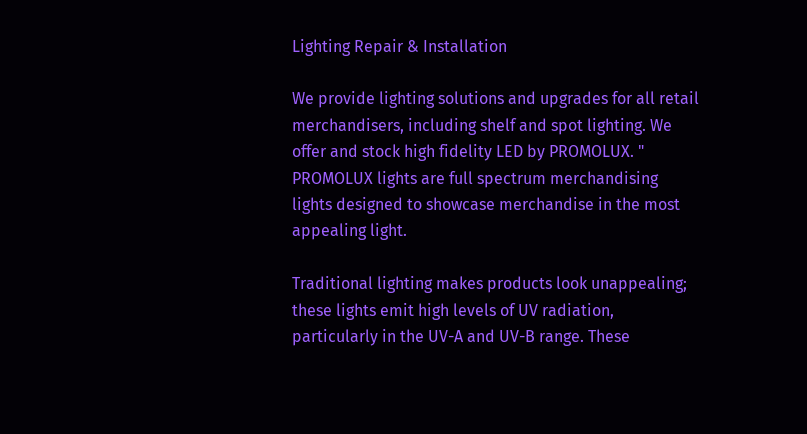Lighting Repair & Installation

We provide lighting solutions and upgrades for all retail merchandisers, including shelf and spot lighting. We offer and stock high fidelity LED by PROMOLUX. " PROMOLUX lights are full spectrum merchandising lights designed to showcase merchandise in the most appealing light.

Traditional lighting makes products look unappealing; these lights emit high levels of UV radiation, particularly in the UV-A and UV-B range. These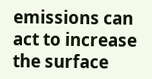emissions can act to increase the surface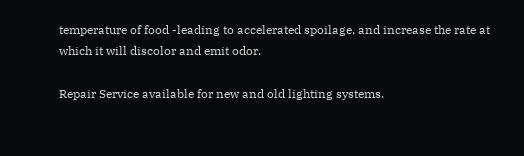temperature of food -leading to accelerated spoilage, and increase the rate at which it will discolor and emit odor.

Repair Service available for new and old lighting systems.